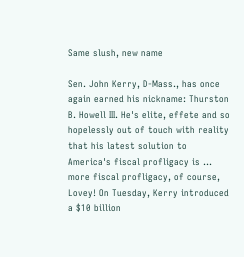Same slush, new name

Sen. John Kerry, D-Mass., has once again earned his nickname: Thurston B. Howell III. He's elite, effete and so hopelessly out of touch with reality that his latest solution to America's fiscal profligacy is ... more fiscal profligacy, of course, Lovey! On Tuesday, Kerry introduced a $10 billion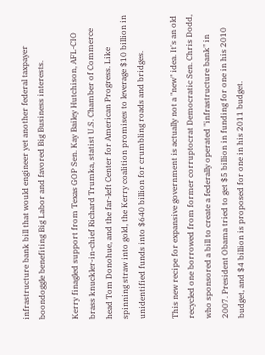infrastructure bank bill that would engineer yet another federal taxpayer boondoggle benefiting Big Labor and favored Big Business interests.

Kerry finagled support from Texas GOP Sen. Kay Bailey Hutchison, AFL-CIO brass knuckler-in-chief Richard Trumka, statist U.S. Chamber of Commerce head Tom Donohue, and the far-left Center for American Progress. Like spinning straw into gold, the Kerry coalition promises to leverage $10 billion in unidentified funds into $640 billion for crumbling roads and bridges.

This new recipe for expansive government is actually not a "new" idea. It's an old recycled one borrowed from former corruptocrat Democratic Sen. Chris Dodd, who sponsored a bill to create a federally operated "infrastructure bank" in 2007. President Obama tried to get $5 billion in funding for one in his 2010 budget, and $4 billion is proposed for one in his 2011 budget.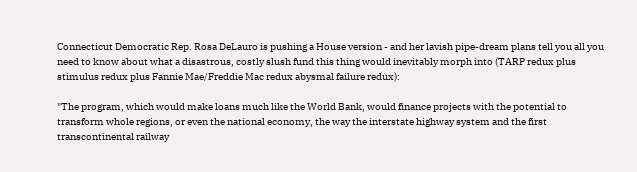Connecticut Democratic Rep. Rosa DeLauro is pushing a House version - and her lavish pipe-dream plans tell you all you need to know about what a disastrous, costly slush fund this thing would inevitably morph into (TARP redux plus stimulus redux plus Fannie Mae/Freddie Mac redux abysmal failure redux):

"The program, which would make loans much like the World Bank, would finance projects with the potential to transform whole regions, or even the national economy, the way the interstate highway system and the first transcontinental railway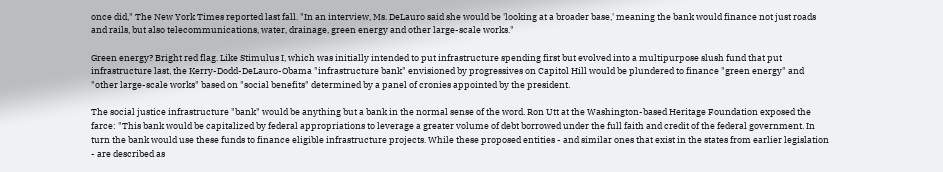once did," The New York Times reported last fall. "In an interview, Ms. DeLauro said she would be 'looking at a broader base,' meaning the bank would finance not just roads and rails, but also telecommunications, water, drainage, green energy and other large-scale works."

Green energy? Bright red flag. Like Stimulus I, which was initially intended to put infrastructure spending first but evolved into a multipurpose slush fund that put infrastructure last, the Kerry-Dodd-DeLauro-Obama "infrastructure bank" envisioned by progressives on Capitol Hill would be plundered to finance "green energy" and "other large-scale works" based on "social benefits" determined by a panel of cronies appointed by the president.

The social justice infrastructure "bank" would be anything but a bank in the normal sense of the word. Ron Utt at the Washington-based Heritage Foundation exposed the farce: "This bank would be capitalized by federal appropriations to leverage a greater volume of debt borrowed under the full faith and credit of the federal government. In turn the bank would use these funds to finance eligible infrastructure projects. While these proposed entities - and similar ones that exist in the states from earlier legislation - are described as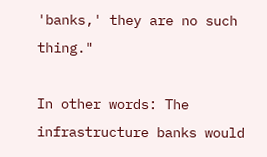'banks,' they are no such thing."

In other words: The infrastructure banks would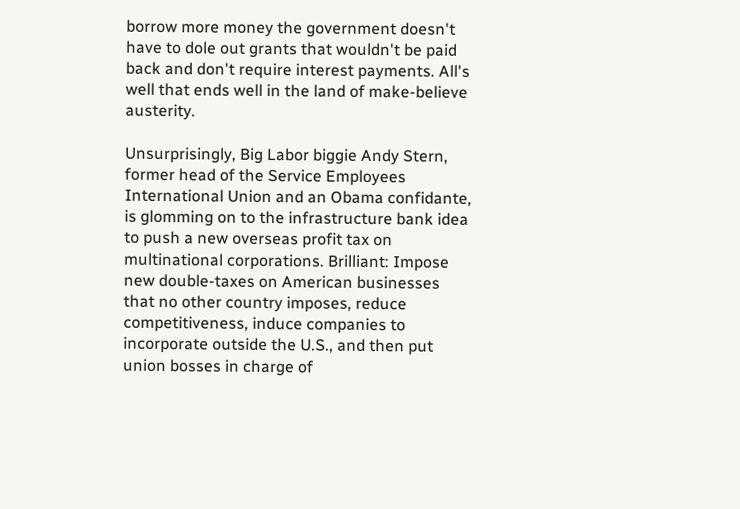borrow more money the government doesn't have to dole out grants that wouldn't be paid back and don't require interest payments. All's well that ends well in the land of make-believe austerity.

Unsurprisingly, Big Labor biggie Andy Stern, former head of the Service Employees International Union and an Obama confidante, is glomming on to the infrastructure bank idea to push a new overseas profit tax on multinational corporations. Brilliant: Impose new double-taxes on American businesses that no other country imposes, reduce competitiveness, induce companies to incorporate outside the U.S., and then put union bosses in charge of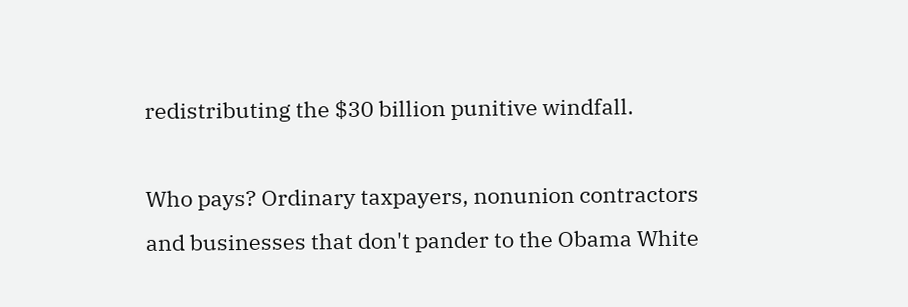redistributing the $30 billion punitive windfall.

Who pays? Ordinary taxpayers, nonunion contractors and businesses that don't pander to the Obama White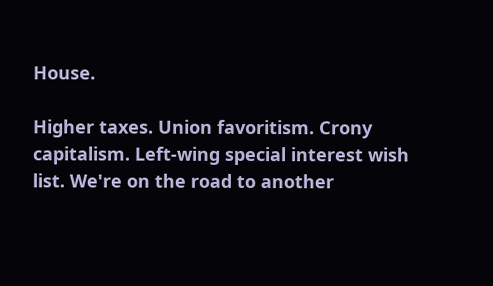House.

Higher taxes. Union favoritism. Crony capitalism. Left-wing special interest wish list. We're on the road to another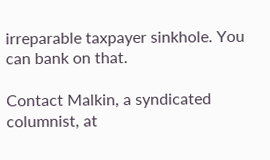irreparable taxpayer sinkhole. You can bank on that.

Contact Malkin, a syndicated columnist, at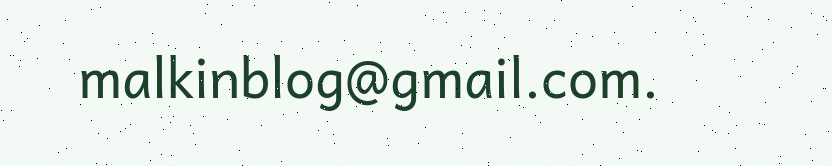malkinblog@gmail.com.